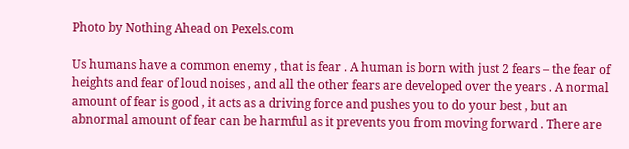Photo by Nothing Ahead on Pexels.com

Us humans have a common enemy , that is fear . A human is born with just 2 fears – the fear of heights and fear of loud noises , and all the other fears are developed over the years . A normal amount of fear is good , it acts as a driving force and pushes you to do your best , but an abnormal amount of fear can be harmful as it prevents you from moving forward . There are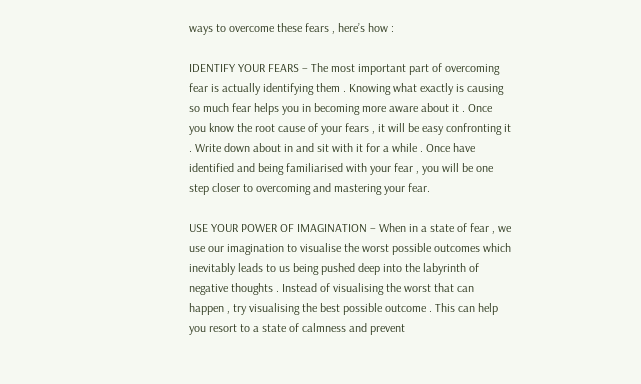ways to overcome these fears , here’s how :

IDENTIFY YOUR FEARS – The most important part of overcoming fear is actually identifying them . Knowing what exactly is causing so much fear helps you in becoming more aware about it . Once you know the root cause of your fears , it will be easy confronting it . Write down about in and sit with it for a while . Once have identified and being familiarised with your fear , you will be one step closer to overcoming and mastering your fear.

USE YOUR POWER OF IMAGINATION – When in a state of fear , we use our imagination to visualise the worst possible outcomes which inevitably leads to us being pushed deep into the labyrinth of negative thoughts . Instead of visualising the worst that can happen , try visualising the best possible outcome . This can help you resort to a state of calmness and prevent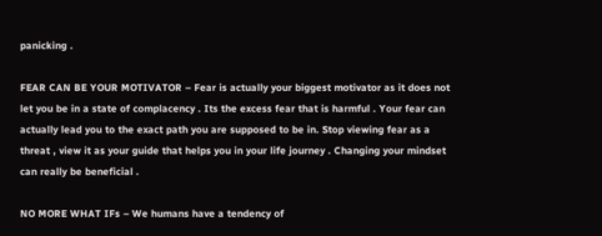panicking .

FEAR CAN BE YOUR MOTIVATOR – Fear is actually your biggest motivator as it does not let you be in a state of complacency . Its the excess fear that is harmful . Your fear can actually lead you to the exact path you are supposed to be in. Stop viewing fear as a threat , view it as your guide that helps you in your life journey . Changing your mindset can really be beneficial .

NO MORE WHAT IFs – We humans have a tendency of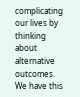complicating our lives by thinking about alternative outcomes. We have this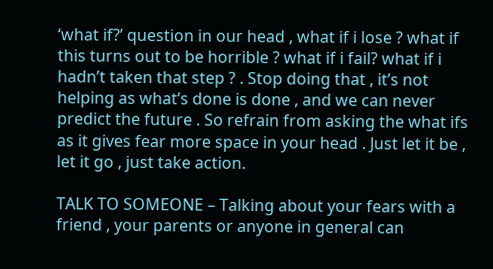‘what if?’ question in our head , what if i lose ? what if this turns out to be horrible ? what if i fail? what if i hadn’t taken that step ? . Stop doing that , it’s not helping as what’s done is done , and we can never predict the future . So refrain from asking the what ifs as it gives fear more space in your head . Just let it be , let it go , just take action.

TALK TO SOMEONE – Talking about your fears with a friend , your parents or anyone in general can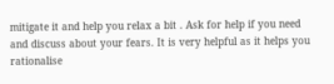mitigate it and help you relax a bit . Ask for help if you need and discuss about your fears. It is very helpful as it helps you rationalise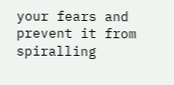your fears and prevent it from spiralling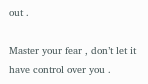out .

Master your fear , don’t let it have control over you .